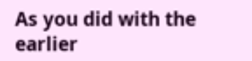As you did with the earlier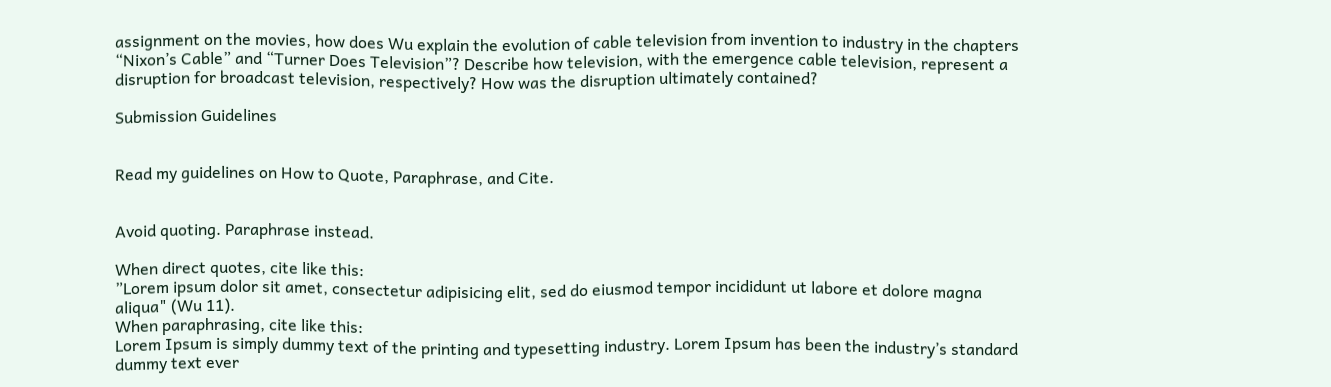assignment on the movies, how does Wu explain the evolution of cable television from invention to industry in the chapters “Nixon’s Cable” and “Turner Does Television”? Describe how television, with the emergence cable television, represent a disruption for broadcast television, respectively? How was the disruption ultimately contained?

Submission Guidelines


Read my guidelines on How to Quote, Paraphrase, and Cite.


Avoid quoting. Paraphrase instead.

When direct quotes, cite like this:
”Lorem ipsum dolor sit amet, consectetur adipisicing elit, sed do eiusmod tempor incididunt ut labore et dolore magna aliqua" (Wu 11).
When paraphrasing, cite like this:
Lorem Ipsum is simply dummy text of the printing and typesetting industry. Lorem Ipsum has been the industry’s standard dummy text ever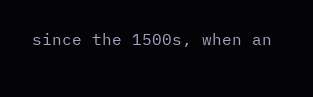since the 1500s, when an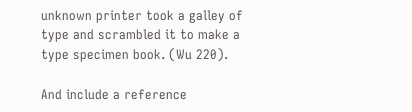unknown printer took a galley of type and scrambled it to make a type specimen book. (Wu 220).

And include a reference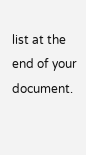list at the end of your document.